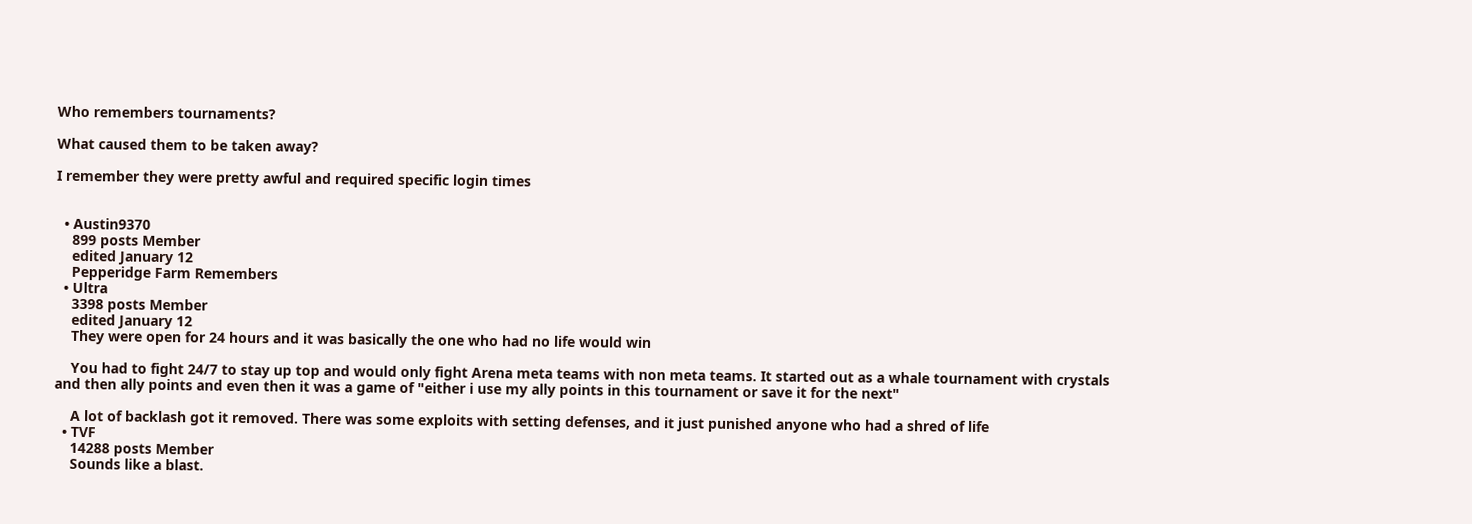Who remembers tournaments?

What caused them to be taken away?

I remember they were pretty awful and required specific login times


  • Austin9370
    899 posts Member
    edited January 12
    Pepperidge Farm Remembers
  • Ultra
    3398 posts Member
    edited January 12
    They were open for 24 hours and it was basically the one who had no life would win

    You had to fight 24/7 to stay up top and would only fight Arena meta teams with non meta teams. It started out as a whale tournament with crystals and then ally points and even then it was a game of "either i use my ally points in this tournament or save it for the next"

    A lot of backlash got it removed. There was some exploits with setting defenses, and it just punished anyone who had a shred of life
  • TVF
    14288 posts Member
    Sounds like a blast.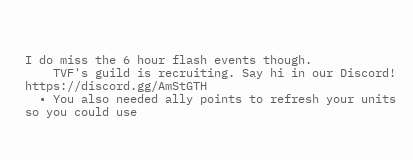I do miss the 6 hour flash events though.
    TVF's guild is recruiting. Say hi in our Discord! https://discord.gg/AmStGTH
  • You also needed ally points to refresh your units so you could use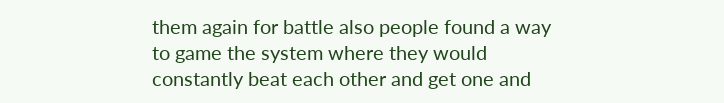them again for battle also people found a way to game the system where they would constantly beat each other and get one and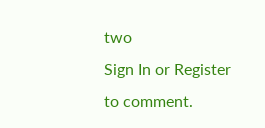two
Sign In or Register to comment.